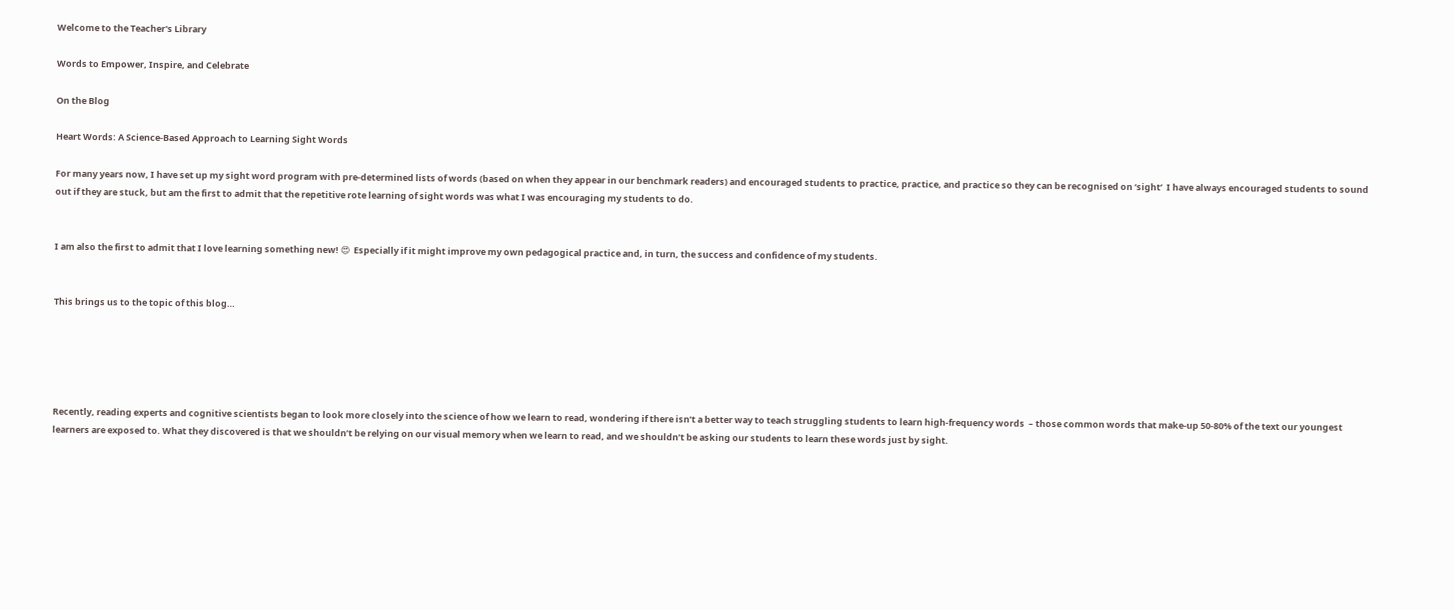Welcome to the Teacher's Library

Words to Empower, Inspire, and Celebrate

On the Blog

Heart Words: A Science-Based Approach to Learning Sight Words

For many years now, I have set up my sight word program with pre-determined lists of words (based on when they appear in our benchmark readers) and encouraged students to practice, practice, and practice so they can be recognised on ‘sight’  I have always encouraged students to sound out if they are stuck, but am the first to admit that the repetitive rote learning of sight words was what I was encouraging my students to do.


I am also the first to admit that I love learning something new! 😍  Especially if it might improve my own pedagogical practice and, in turn, the success and confidence of my students.


This brings us to the topic of this blog…





Recently, reading experts and cognitive scientists began to look more closely into the science of how we learn to read, wondering if there isn’t a better way to teach struggling students to learn high-frequency words  – those common words that make-up 50-80% of the text our youngest learners are exposed to. What they discovered is that we shouldn’t be relying on our visual memory when we learn to read, and we shouldn’t be asking our students to learn these words just by sight.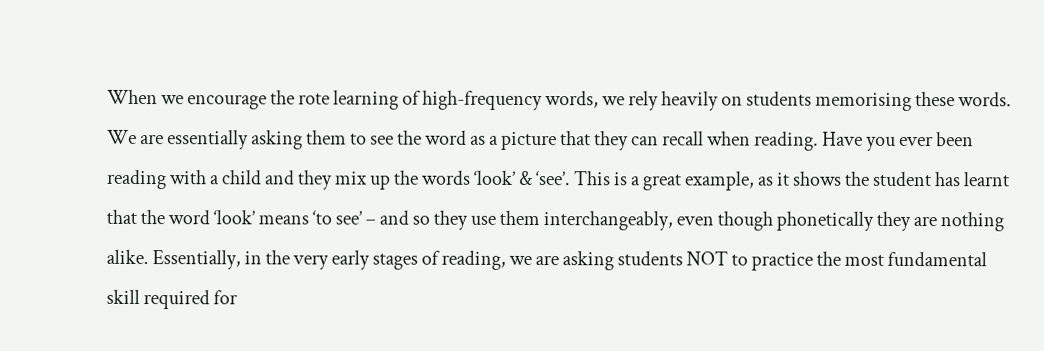When we encourage the rote learning of high-frequency words, we rely heavily on students memorising these words. We are essentially asking them to see the word as a picture that they can recall when reading. Have you ever been reading with a child and they mix up the words ‘look’ & ‘see’. This is a great example, as it shows the student has learnt that the word ‘look’ means ‘to see’ – and so they use them interchangeably, even though phonetically they are nothing alike. Essentially, in the very early stages of reading, we are asking students NOT to practice the most fundamental skill required for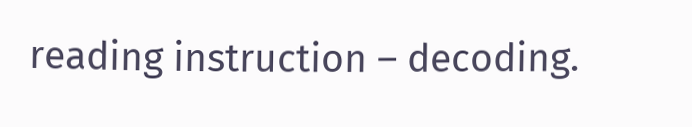reading instruction – decoding.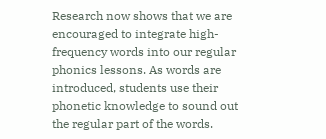Research now shows that we are encouraged to integrate high-frequency words into our regular phonics lessons. As words are introduced, students use their phonetic knowledge to sound out the regular part of the words.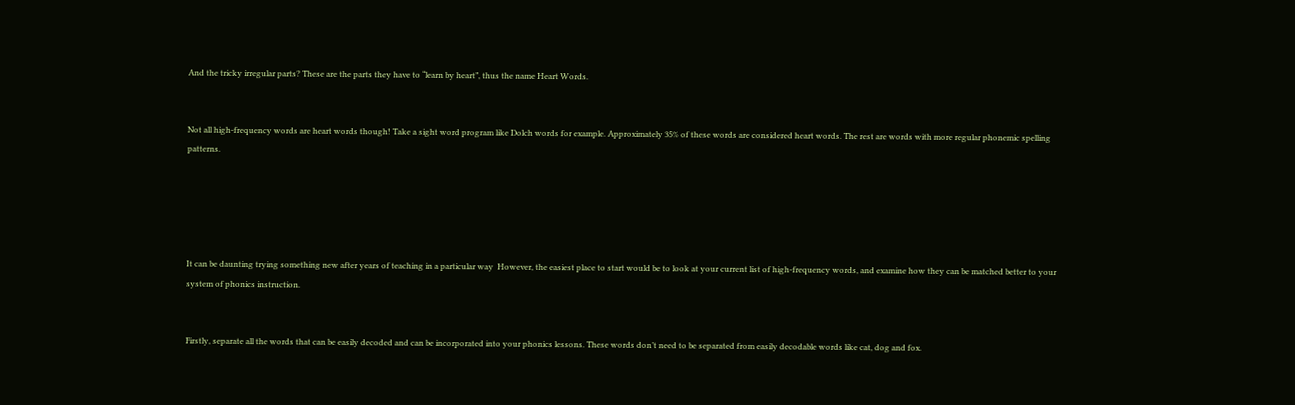And the tricky irregular parts? These are the parts they have to “learn by heart”, thus the name Heart Words.


Not all high-frequency words are heart words though! Take a sight word program like Dolch words for example. Approximately 35% of these words are considered heart words. The rest are words with more regular phonemic spelling patterns.





It can be daunting trying something new after years of teaching in a particular way  However, the easiest place to start would be to look at your current list of high-frequency words, and examine how they can be matched better to your system of phonics instruction.


Firstly, separate all the words that can be easily decoded and can be incorporated into your phonics lessons. These words don’t need to be separated from easily decodable words like cat, dog and fox.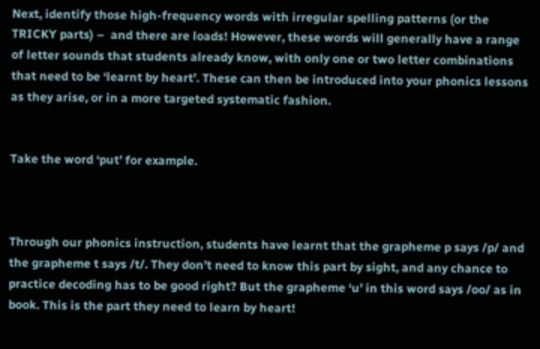Next, identify those high-frequency words with irregular spelling patterns (or the TRICKY parts) –  and there are loads! However, these words will generally have a range of letter sounds that students already know, with only one or two letter combinations that need to be ‘learnt by heart’. These can then be introduced into your phonics lessons as they arise, or in a more targeted systematic fashion.


Take the word ‘put’ for example.



Through our phonics instruction, students have learnt that the grapheme p says /p/ and the grapheme t says /t/. They don’t need to know this part by sight, and any chance to practice decoding has to be good right? But the grapheme ‘u’ in this word says /oo/ as in book. This is the part they need to learn by heart!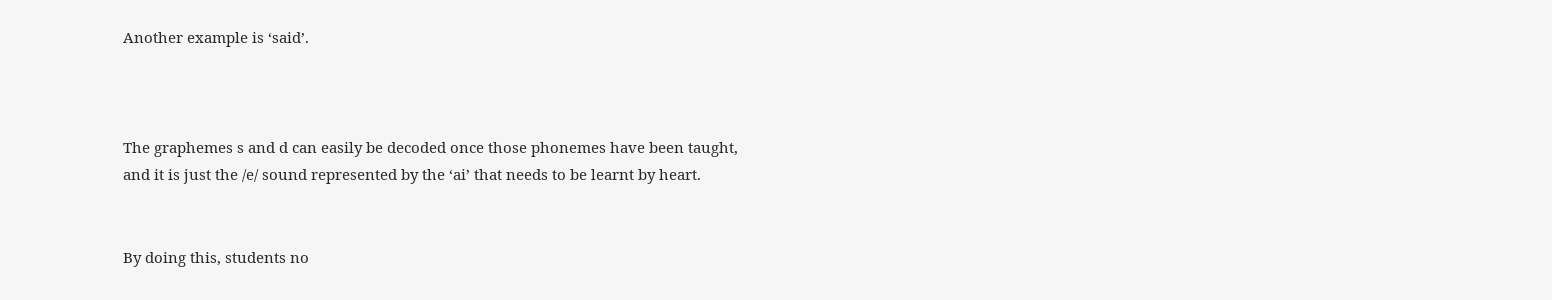Another example is ‘said’.



The graphemes s and d can easily be decoded once those phonemes have been taught, and it is just the /e/ sound represented by the ‘ai’ that needs to be learnt by heart.


By doing this, students no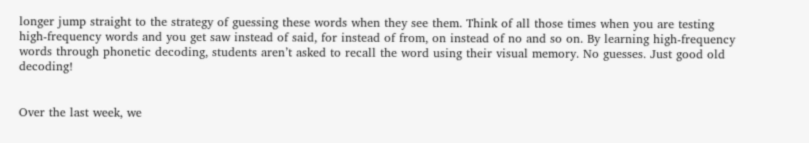longer jump straight to the strategy of guessing these words when they see them. Think of all those times when you are testing high-frequency words and you get saw instead of said, for instead of from, on instead of no and so on. By learning high-frequency words through phonetic decoding, students aren’t asked to recall the word using their visual memory. No guesses. Just good old decoding!


Over the last week, we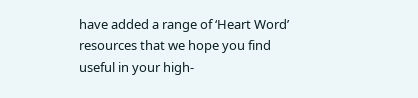have added a range of ‘Heart Word’ resources that we hope you find useful in your high-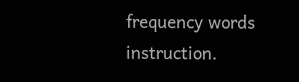frequency words instruction.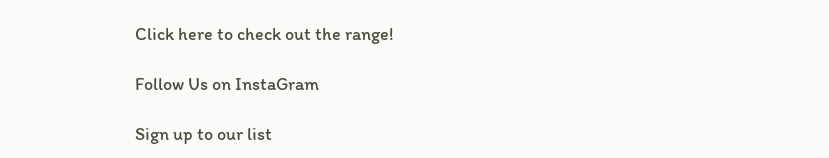Click here to check out the range!

Follow Us on InstaGram

Sign up to our list